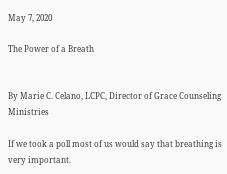May 7, 2020

The Power of a Breath


By Marie C. Celano, LCPC, Director of Grace Counseling Ministries

If we took a poll most of us would say that breathing is very important.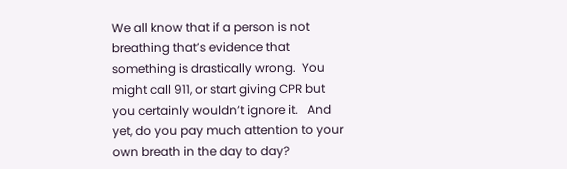We all know that if a person is not breathing that’s evidence that something is drastically wrong.  You might call 911, or start giving CPR but you certainly wouldn’t ignore it.   And yet, do you pay much attention to your own breath in the day to day?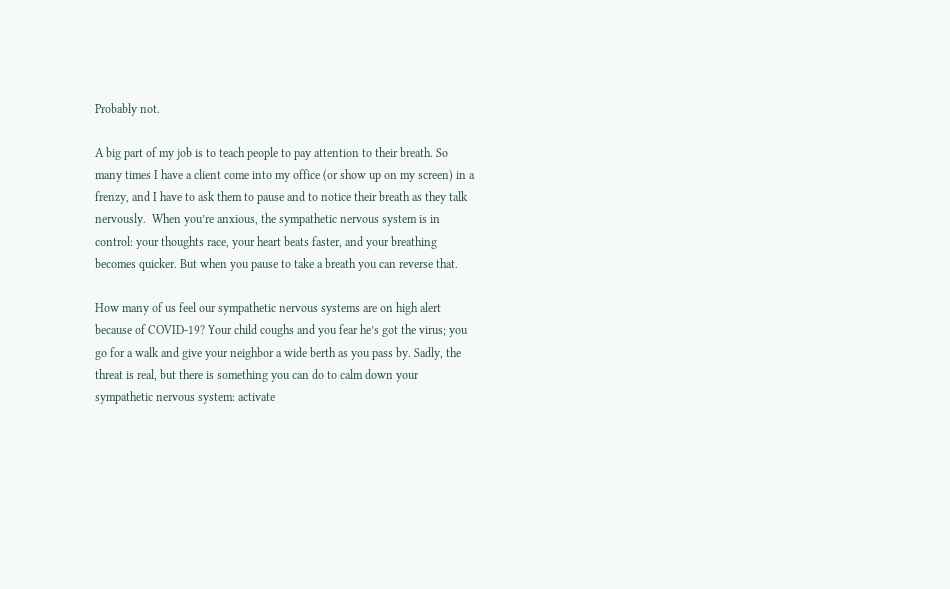Probably not.

A big part of my job is to teach people to pay attention to their breath. So many times I have a client come into my office (or show up on my screen) in a frenzy, and I have to ask them to pause and to notice their breath as they talk nervously.  When you’re anxious, the sympathetic nervous system is in control: your thoughts race, your heart beats faster, and your breathing becomes quicker. But when you pause to take a breath you can reverse that.

How many of us feel our sympathetic nervous systems are on high alert because of COVID-19? Your child coughs and you fear he’s got the virus; you go for a walk and give your neighbor a wide berth as you pass by. Sadly, the threat is real, but there is something you can do to calm down your sympathetic nervous system: activate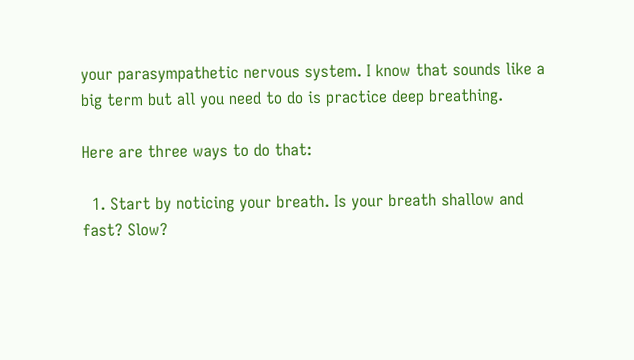your parasympathetic nervous system. I know that sounds like a big term but all you need to do is practice deep breathing.

Here are three ways to do that:

  1. Start by noticing your breath. Is your breath shallow and fast? Slow?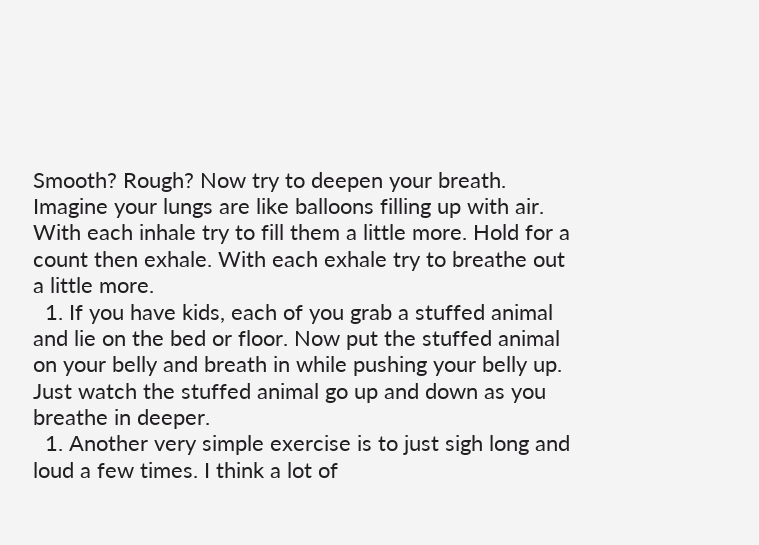Smooth? Rough? Now try to deepen your breath. Imagine your lungs are like balloons filling up with air. With each inhale try to fill them a little more. Hold for a count then exhale. With each exhale try to breathe out a little more.
  1. If you have kids, each of you grab a stuffed animal and lie on the bed or floor. Now put the stuffed animal on your belly and breath in while pushing your belly up.  Just watch the stuffed animal go up and down as you breathe in deeper.
  1. Another very simple exercise is to just sigh long and loud a few times. I think a lot of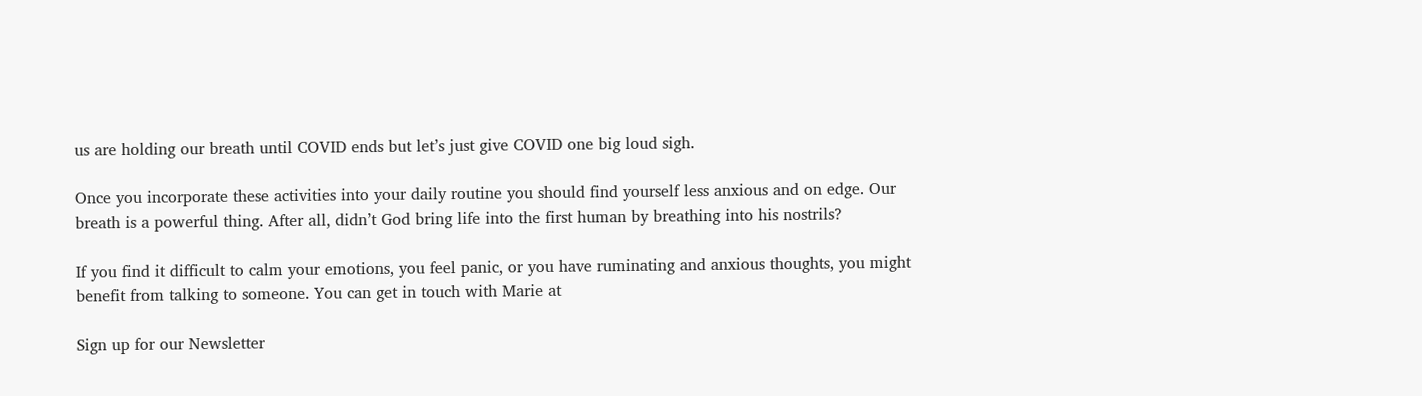us are holding our breath until COVID ends but let’s just give COVID one big loud sigh.

Once you incorporate these activities into your daily routine you should find yourself less anxious and on edge. Our breath is a powerful thing. After all, didn’t God bring life into the first human by breathing into his nostrils?

If you find it difficult to calm your emotions, you feel panic, or you have ruminating and anxious thoughts, you might benefit from talking to someone. You can get in touch with Marie at

Sign up for our Newsletter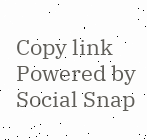Copy link
Powered by Social Snap